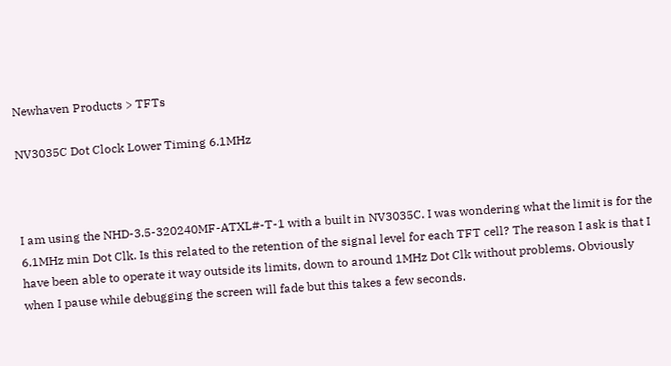Newhaven Products > TFTs

NV3035C Dot Clock Lower Timing 6.1MHz



I am using the NHD-3.5-320240MF-ATXL#-T-1 with a built in NV3035C. I was wondering what the limit is for the 6.1MHz min Dot Clk. Is this related to the retention of the signal level for each TFT cell? The reason I ask is that I have been able to operate it way outside its limits, down to around 1MHz Dot Clk without problems. Obviously when I pause while debugging the screen will fade but this takes a few seconds.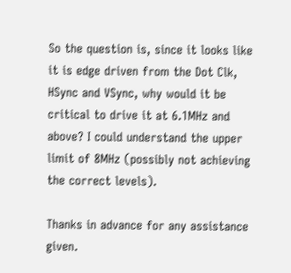So the question is, since it looks like it is edge driven from the Dot Clk, HSync and VSync, why would it be critical to drive it at 6.1MHz and above? I could understand the upper limit of 8MHz (possibly not achieving the correct levels).

Thanks in advance for any assistance given.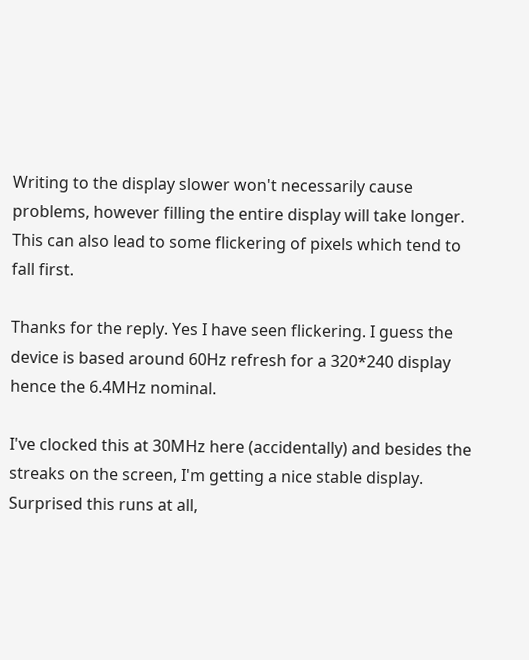Writing to the display slower won't necessarily cause problems, however filling the entire display will take longer.
This can also lead to some flickering of pixels which tend to fall first.

Thanks for the reply. Yes I have seen flickering. I guess the device is based around 60Hz refresh for a 320*240 display hence the 6.4MHz nominal.

I've clocked this at 30MHz here (accidentally) and besides the streaks on the screen, I'm getting a nice stable display.  Surprised this runs at all,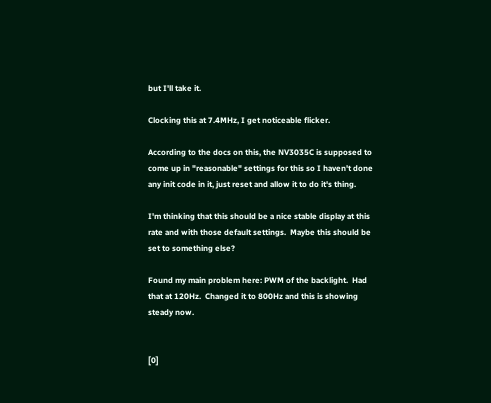but I'll take it.

Clocking this at 7.4MHz, I get noticeable flicker.

According to the docs on this, the NV3035C is supposed to come up in "reasonable" settings for this so I haven't done any init code in it, just reset and allow it to do it's thing.

I'm thinking that this should be a nice stable display at this rate and with those default settings.  Maybe this should be set to something else?

Found my main problem here: PWM of the backlight.  Had that at 120Hz.  Changed it to 800Hz and this is showing steady now.


[0]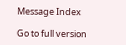Message Index

Go to full version